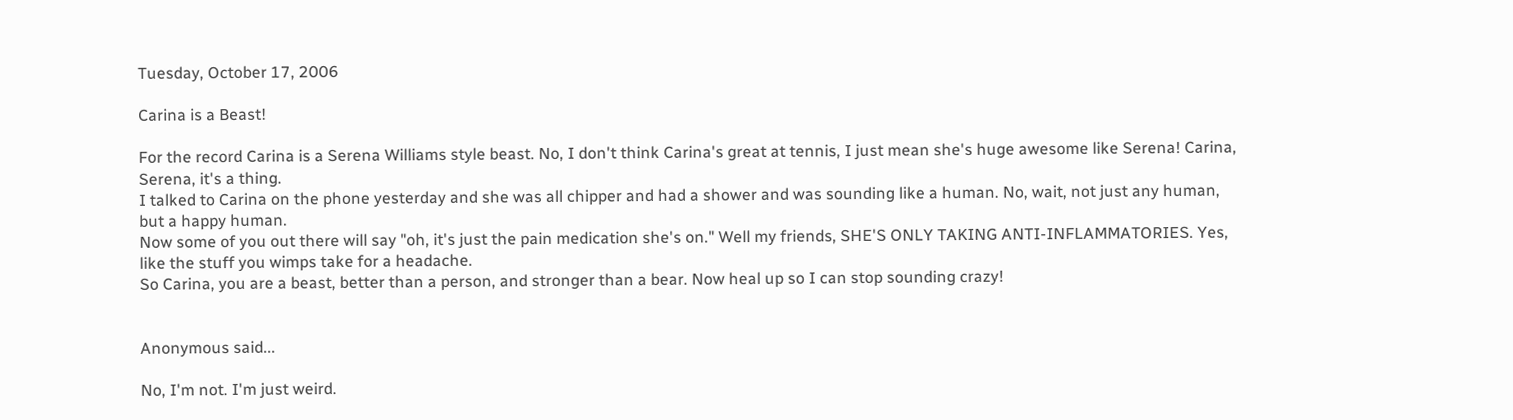Tuesday, October 17, 2006

Carina is a Beast!

For the record Carina is a Serena Williams style beast. No, I don't think Carina's great at tennis, I just mean she's huge awesome like Serena! Carina, Serena, it's a thing.
I talked to Carina on the phone yesterday and she was all chipper and had a shower and was sounding like a human. No, wait, not just any human, but a happy human.
Now some of you out there will say "oh, it's just the pain medication she's on." Well my friends, SHE'S ONLY TAKING ANTI-INFLAMMATORIES. Yes, like the stuff you wimps take for a headache.
So Carina, you are a beast, better than a person, and stronger than a bear. Now heal up so I can stop sounding crazy!


Anonymous said...

No, I'm not. I'm just weird.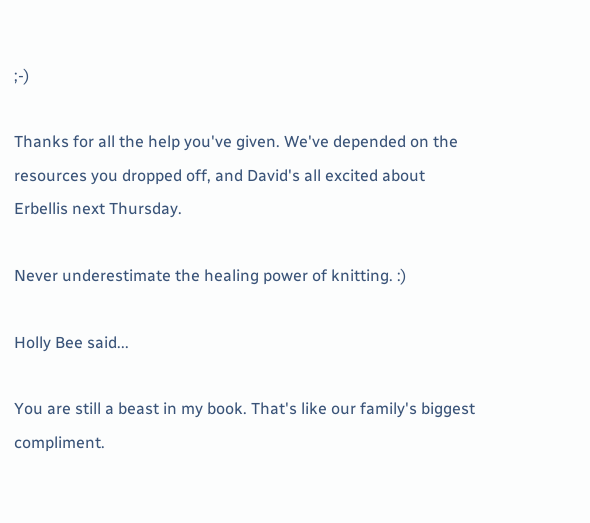;-)

Thanks for all the help you've given. We've depended on the resources you dropped off, and David's all excited about Erbellis next Thursday.

Never underestimate the healing power of knitting. :)

Holly Bee said...

You are still a beast in my book. That's like our family's biggest compliment.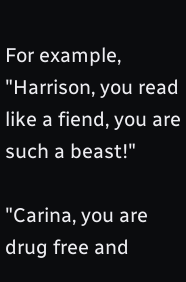For example, "Harrison, you read like a fiend, you are such a beast!"

"Carina, you are drug free and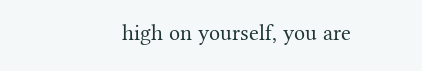high on yourself, you are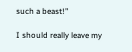such a beast!"

I should really leave my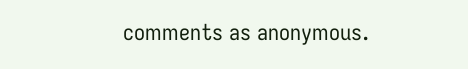comments as anonymous.